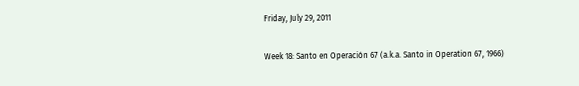Friday, July 29, 2011

Week 18: Santo en Operación 67 (a.k.a. Santo in Operation 67, 1966)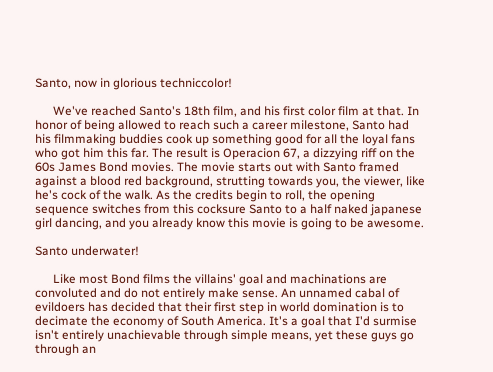Santo, now in glorious techniccolor!

      We've reached Santo's 18th film, and his first color film at that. In honor of being allowed to reach such a career milestone, Santo had his filmmaking buddies cook up something good for all the loyal fans who got him this far. The result is Operacion 67, a dizzying riff on the 60s James Bond movies. The movie starts out with Santo framed against a blood red background, strutting towards you, the viewer, like he's cock of the walk. As the credits begin to roll, the opening sequence switches from this cocksure Santo to a half naked japanese girl dancing, and you already know this movie is going to be awesome.

Santo underwater!

      Like most Bond films the villains' goal and machinations are convoluted and do not entirely make sense. An unnamed cabal of evildoers has decided that their first step in world domination is to decimate the economy of South America. It's a goal that I'd surmise isn't entirely unachievable through simple means, yet these guys go through an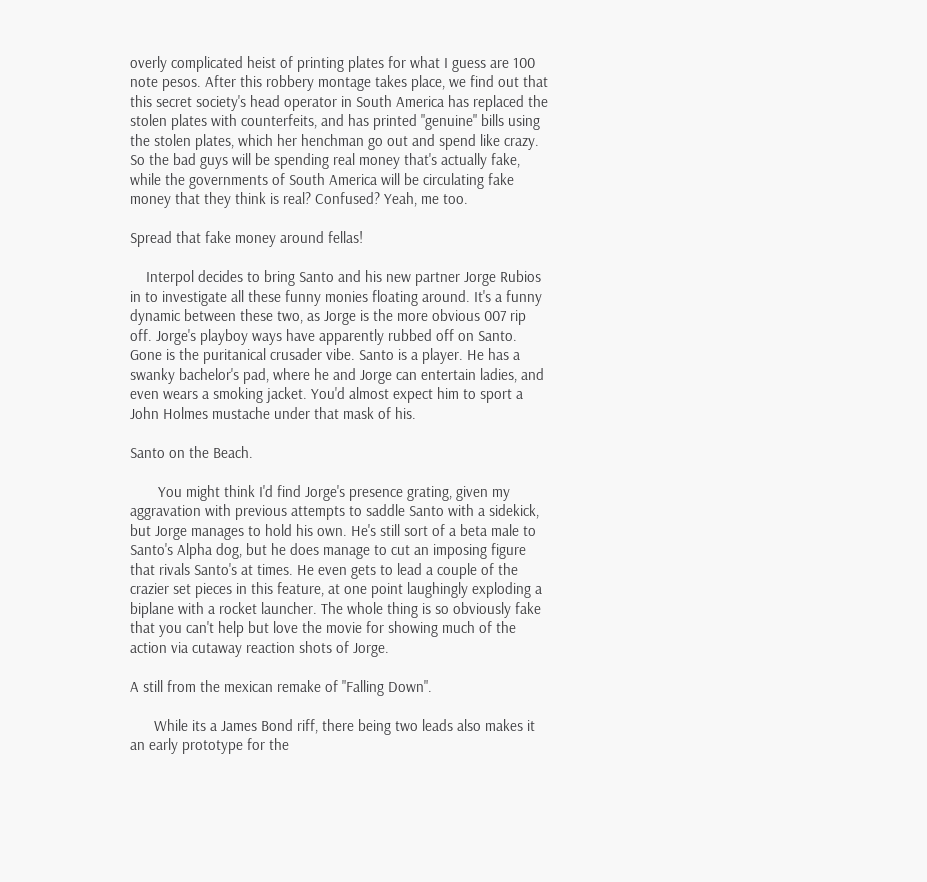overly complicated heist of printing plates for what I guess are 100 note pesos. After this robbery montage takes place, we find out that this secret society's head operator in South America has replaced the stolen plates with counterfeits, and has printed "genuine" bills using the stolen plates, which her henchman go out and spend like crazy. So the bad guys will be spending real money that's actually fake, while the governments of South America will be circulating fake money that they think is real? Confused? Yeah, me too.

Spread that fake money around fellas!

    Interpol decides to bring Santo and his new partner Jorge Rubios in to investigate all these funny monies floating around. It's a funny dynamic between these two, as Jorge is the more obvious 007 rip off. Jorge's playboy ways have apparently rubbed off on Santo. Gone is the puritanical crusader vibe. Santo is a player. He has a swanky bachelor's pad, where he and Jorge can entertain ladies, and even wears a smoking jacket. You'd almost expect him to sport a John Holmes mustache under that mask of his.

Santo on the Beach.

       You might think I'd find Jorge's presence grating, given my aggravation with previous attempts to saddle Santo with a sidekick, but Jorge manages to hold his own. He's still sort of a beta male to Santo's Alpha dog, but he does manage to cut an imposing figure that rivals Santo's at times. He even gets to lead a couple of the crazier set pieces in this feature, at one point laughingly exploding a biplane with a rocket launcher. The whole thing is so obviously fake that you can't help but love the movie for showing much of the action via cutaway reaction shots of Jorge.

A still from the mexican remake of "Falling Down".

      While its a James Bond riff, there being two leads also makes it an early prototype for the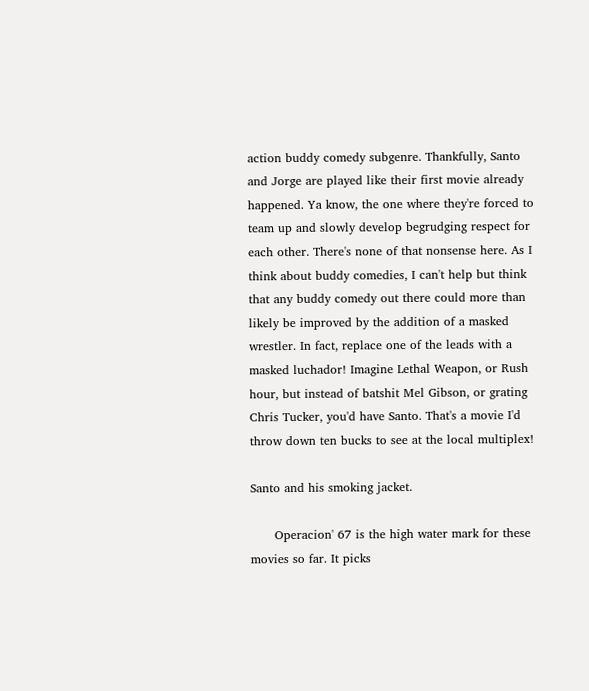action buddy comedy subgenre. Thankfully, Santo and Jorge are played like their first movie already happened. Ya know, the one where they're forced to team up and slowly develop begrudging respect for each other. There's none of that nonsense here. As I think about buddy comedies, I can't help but think that any buddy comedy out there could more than likely be improved by the addition of a masked wrestler. In fact, replace one of the leads with a masked luchador! Imagine Lethal Weapon, or Rush hour, but instead of batshit Mel Gibson, or grating Chris Tucker, you'd have Santo. That's a movie I'd throw down ten bucks to see at the local multiplex!

Santo and his smoking jacket.

      Operacion' 67 is the high water mark for these movies so far. It picks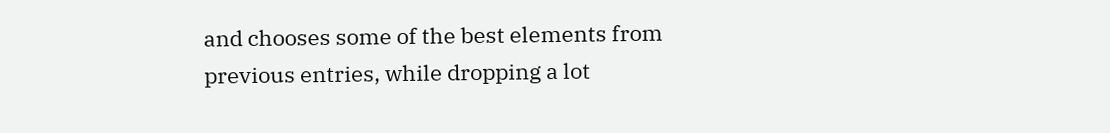and chooses some of the best elements from previous entries, while dropping a lot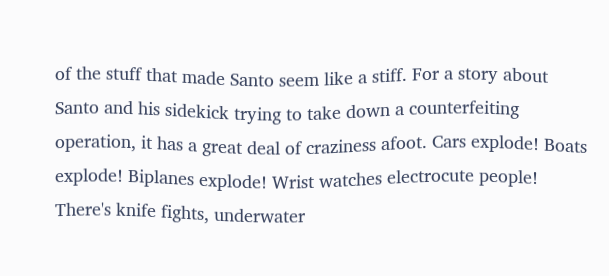of the stuff that made Santo seem like a stiff. For a story about Santo and his sidekick trying to take down a counterfeiting operation, it has a great deal of craziness afoot. Cars explode! Boats explode! Biplanes explode! Wrist watches electrocute people! There's knife fights, underwater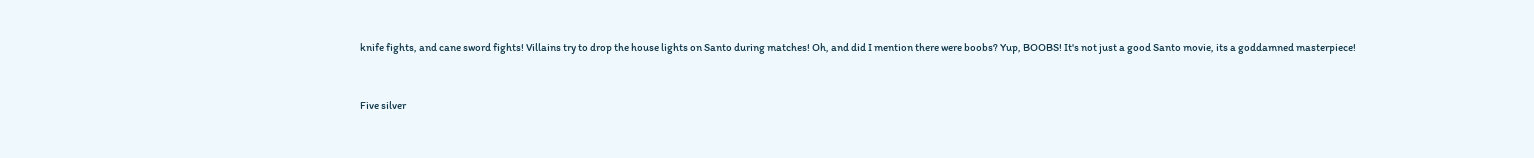knife fights, and cane sword fights! Villains try to drop the house lights on Santo during matches! Oh, and did I mention there were boobs? Yup, BOOBS! It's not just a good Santo movie, its a goddamned masterpiece!


Five silver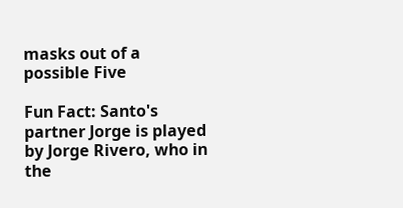masks out of a possible Five

Fun Fact: Santo's partner Jorge is played by Jorge Rivero, who in the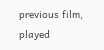previous film, played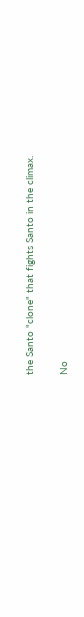the Santo "clone" that fights Santo in the climax.

No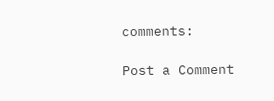comments:

Post a Comment